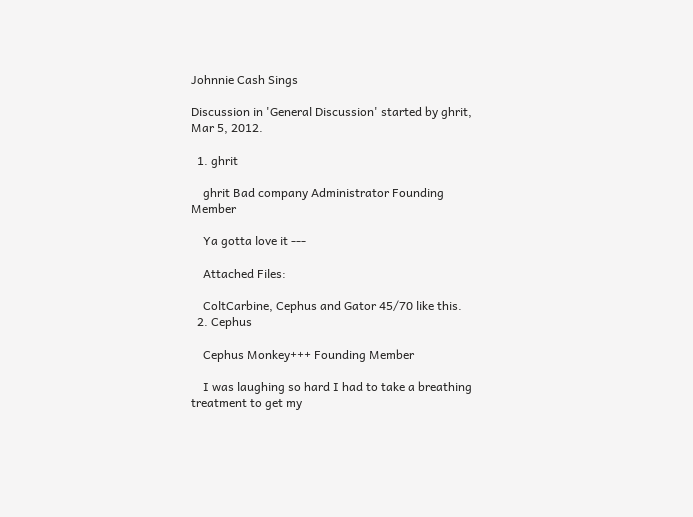Johnnie Cash Sings

Discussion in 'General Discussion' started by ghrit, Mar 5, 2012.

  1. ghrit

    ghrit Bad company Administrator Founding Member

    Ya gotta love it ---

    Attached Files:

    ColtCarbine, Cephus and Gator 45/70 like this.
  2. Cephus

    Cephus Monkey+++ Founding Member

    I was laughing so hard I had to take a breathing treatment to get my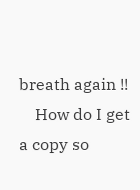breath again !!
    How do I get a copy so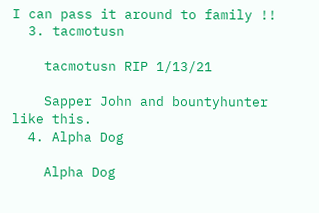I can pass it around to family !!
  3. tacmotusn

    tacmotusn RIP 1/13/21

    Sapper John and bountyhunter like this.
  4. Alpha Dog

    Alpha Dog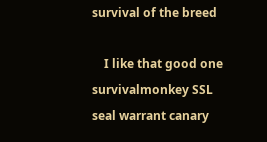survival of the breed

    I like that good one
survivalmonkey SSL seal warrant canary